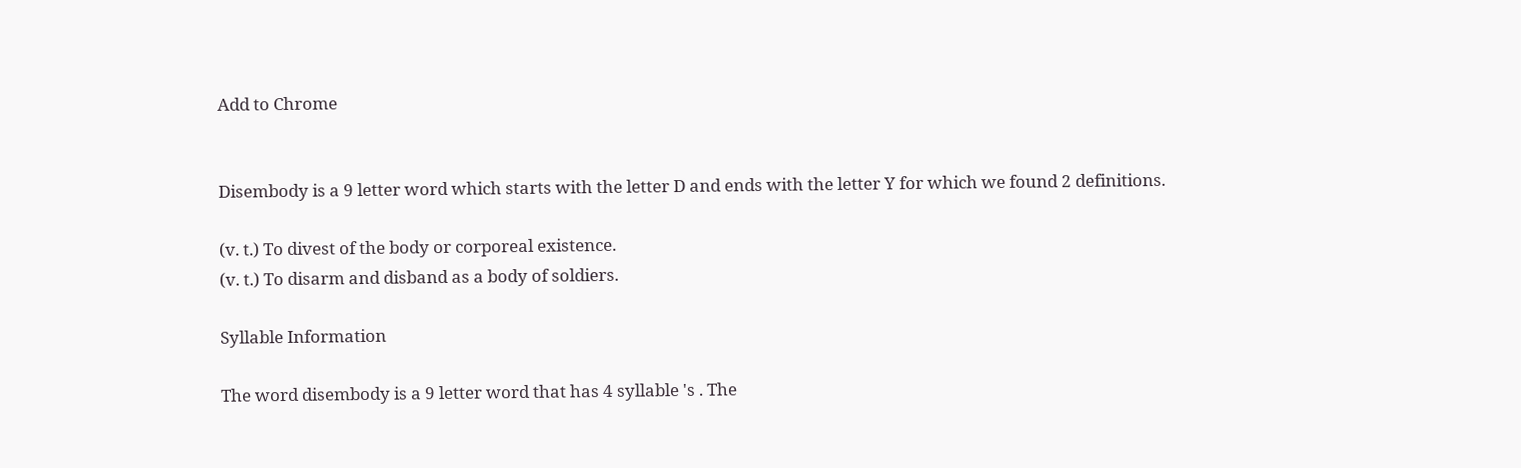Add to Chrome


Disembody is a 9 letter word which starts with the letter D and ends with the letter Y for which we found 2 definitions.

(v. t.) To divest of the body or corporeal existence.
(v. t.) To disarm and disband as a body of soldiers.

Syllable Information

The word disembody is a 9 letter word that has 4 syllable 's . The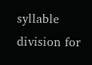syllable division for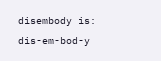disembody is: dis-em-bod-y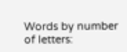Words by number of letters: